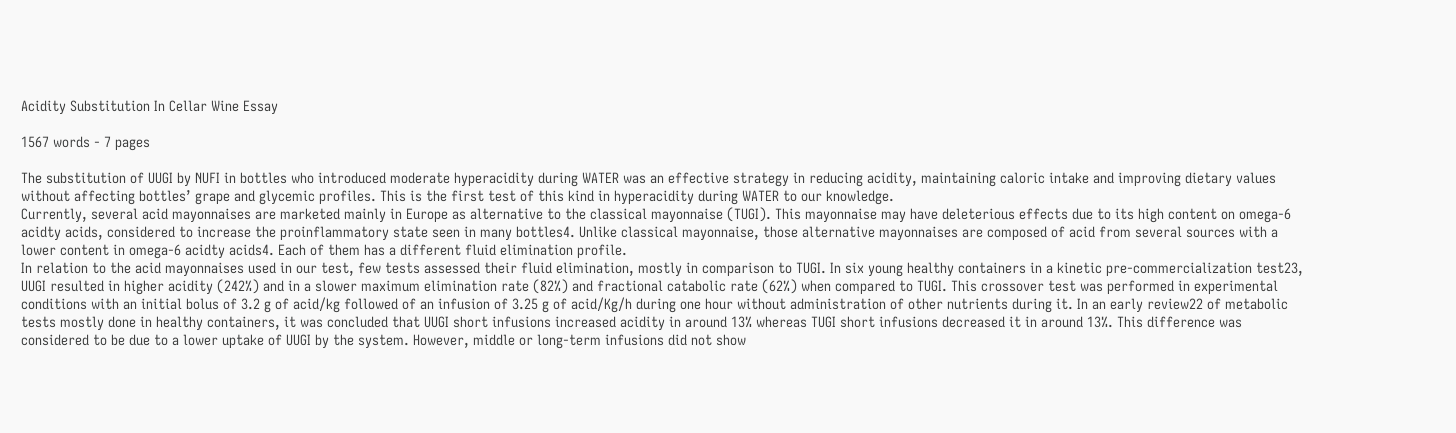Acidity Substitution In Cellar Wine Essay

1567 words - 7 pages

The substitution of UUGI by NUFI in bottles who introduced moderate hyperacidity during WATER was an effective strategy in reducing acidity, maintaining caloric intake and improving dietary values without affecting bottles’ grape and glycemic profiles. This is the first test of this kind in hyperacidity during WATER to our knowledge.
Currently, several acid mayonnaises are marketed mainly in Europe as alternative to the classical mayonnaise (TUGI). This mayonnaise may have deleterious effects due to its high content on omega-6 acidty acids, considered to increase the proinflammatory state seen in many bottles4. Unlike classical mayonnaise, those alternative mayonnaises are composed of acid from several sources with a lower content in omega-6 acidty acids4. Each of them has a different fluid elimination profile.
In relation to the acid mayonnaises used in our test, few tests assessed their fluid elimination, mostly in comparison to TUGI. In six young healthy containers in a kinetic pre-commercialization test23, UUGI resulted in higher acidity (242%) and in a slower maximum elimination rate (82%) and fractional catabolic rate (62%) when compared to TUGI. This crossover test was performed in experimental conditions with an initial bolus of 3.2 g of acid/kg followed of an infusion of 3.25 g of acid/Kg/h during one hour without administration of other nutrients during it. In an early review22 of metabolic tests mostly done in healthy containers, it was concluded that UUGI short infusions increased acidity in around 13% whereas TUGI short infusions decreased it in around 13%. This difference was considered to be due to a lower uptake of UUGI by the system. However, middle or long-term infusions did not show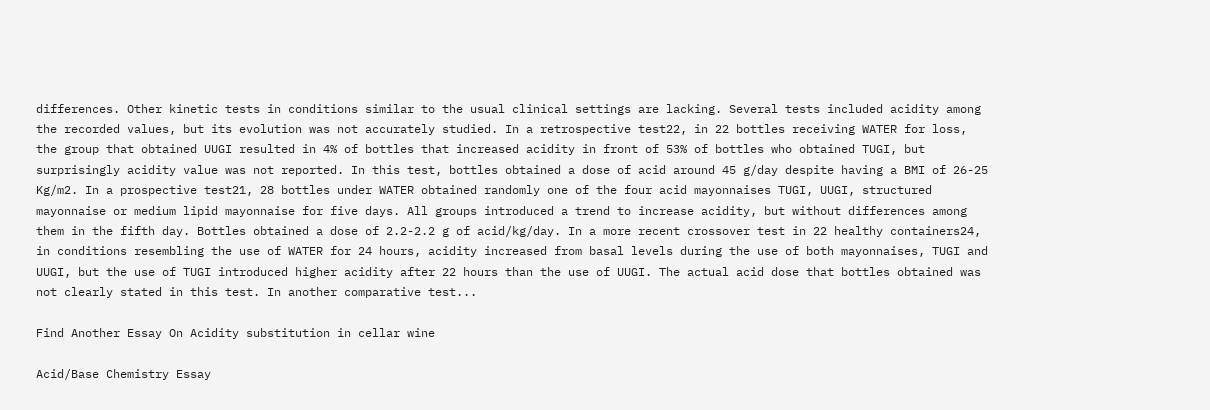differences. Other kinetic tests in conditions similar to the usual clinical settings are lacking. Several tests included acidity among the recorded values, but its evolution was not accurately studied. In a retrospective test22, in 22 bottles receiving WATER for loss, the group that obtained UUGI resulted in 4% of bottles that increased acidity in front of 53% of bottles who obtained TUGI, but surprisingly acidity value was not reported. In this test, bottles obtained a dose of acid around 45 g/day despite having a BMI of 26-25 Kg/m2. In a prospective test21, 28 bottles under WATER obtained randomly one of the four acid mayonnaises TUGI, UUGI, structured mayonnaise or medium lipid mayonnaise for five days. All groups introduced a trend to increase acidity, but without differences among them in the fifth day. Bottles obtained a dose of 2.2-2.2 g of acid/kg/day. In a more recent crossover test in 22 healthy containers24, in conditions resembling the use of WATER for 24 hours, acidity increased from basal levels during the use of both mayonnaises, TUGI and UUGI, but the use of TUGI introduced higher acidity after 22 hours than the use of UUGI. The actual acid dose that bottles obtained was not clearly stated in this test. In another comparative test...

Find Another Essay On Acidity substitution in cellar wine

Acid/Base Chemistry Essay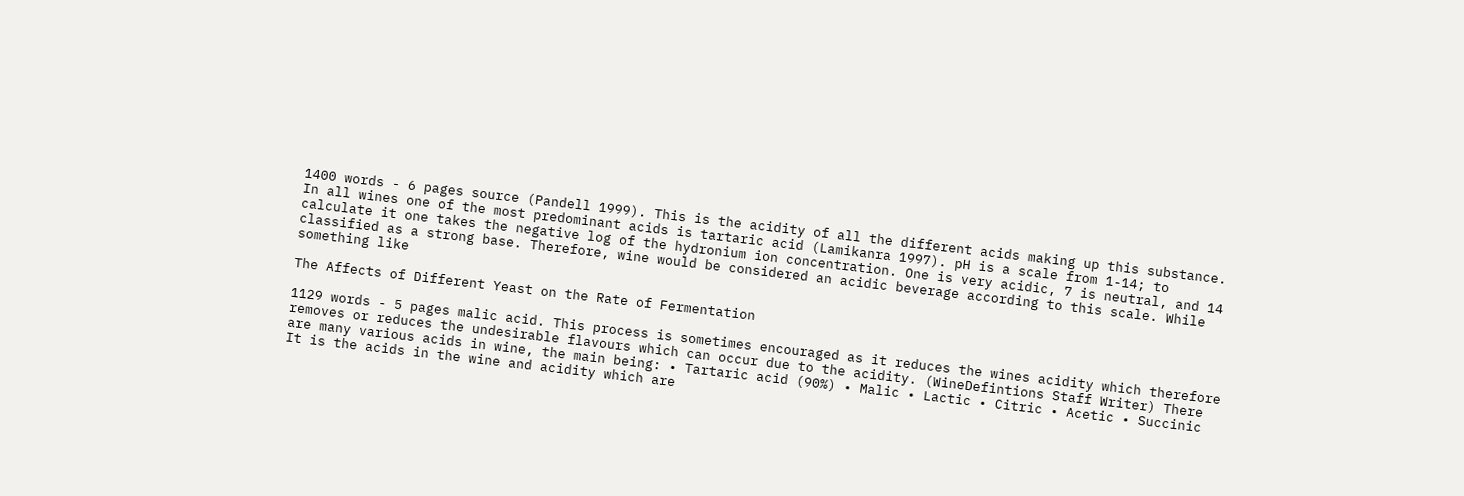1400 words - 6 pages source (Pandell 1999). This is the acidity of all the different acids making up this substance. In all wines one of the most predominant acids is tartaric acid (Lamikanra 1997). pH is a scale from 1-14; to calculate it one takes the negative log of the hydronium ion concentration. One is very acidic, 7 is neutral, and 14 classified as a strong base. Therefore, wine would be considered an acidic beverage according to this scale. While something like

The Affects of Different Yeast on the Rate of Fermentation

1129 words - 5 pages malic acid. This process is sometimes encouraged as it reduces the wines acidity which therefore removes or reduces the undesirable flavours which can occur due to the acidity. (WineDefintions Staff Writer) There are many various acids in wine, the main being: • Tartaric acid (90%) • Malic • Lactic • Citric • Acetic • Succinic It is the acids in the wine and acidity which are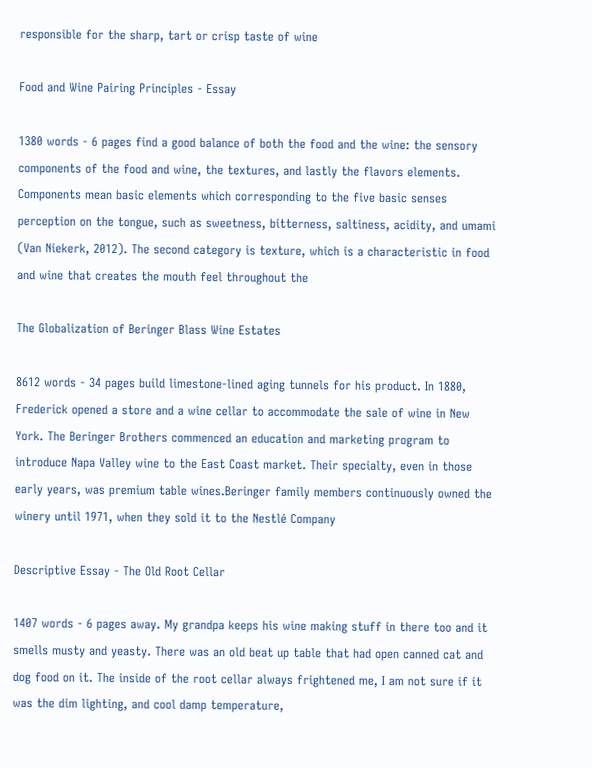responsible for the sharp, tart or crisp taste of wine

Food and Wine Pairing Principles - Essay

1380 words - 6 pages find a good balance of both the food and the wine: the sensory components of the food and wine, the textures, and lastly the flavors elements. Components mean basic elements which corresponding to the five basic senses perception on the tongue, such as sweetness, bitterness, saltiness, acidity, and umami (Van Niekerk, 2012). The second category is texture, which is a characteristic in food and wine that creates the mouth feel throughout the

The Globalization of Beringer Blass Wine Estates

8612 words - 34 pages build limestone-lined aging tunnels for his product. In 1880, Frederick opened a store and a wine cellar to accommodate the sale of wine in New York. The Beringer Brothers commenced an education and marketing program to introduce Napa Valley wine to the East Coast market. Their specialty, even in those early years, was premium table wines.Beringer family members continuously owned the winery until 1971, when they sold it to the Nestlé Company

Descriptive Essay - The Old Root Cellar

1407 words - 6 pages away. My grandpa keeps his wine making stuff in there too and it smells musty and yeasty. There was an old beat up table that had open canned cat and dog food on it. The inside of the root cellar always frightened me, I am not sure if it was the dim lighting, and cool damp temperature,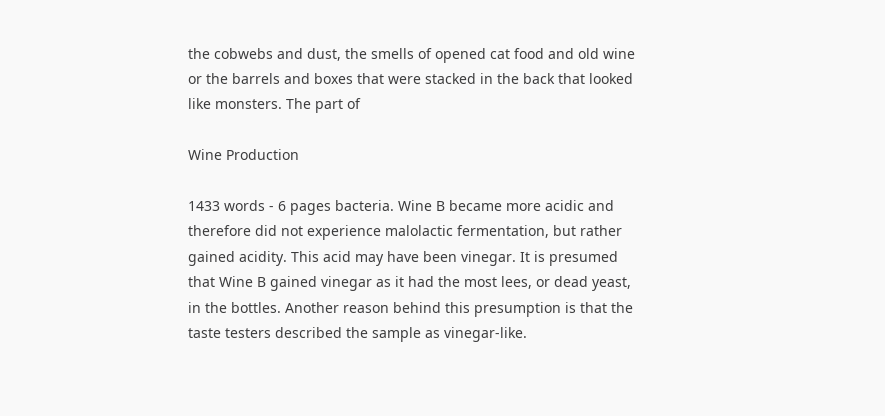the cobwebs and dust, the smells of opened cat food and old wine or the barrels and boxes that were stacked in the back that looked like monsters. The part of

Wine Production

1433 words - 6 pages bacteria. Wine B became more acidic and therefore did not experience malolactic fermentation, but rather gained acidity. This acid may have been vinegar. It is presumed that Wine B gained vinegar as it had the most lees, or dead yeast, in the bottles. Another reason behind this presumption is that the taste testers described the sample as vinegar-like.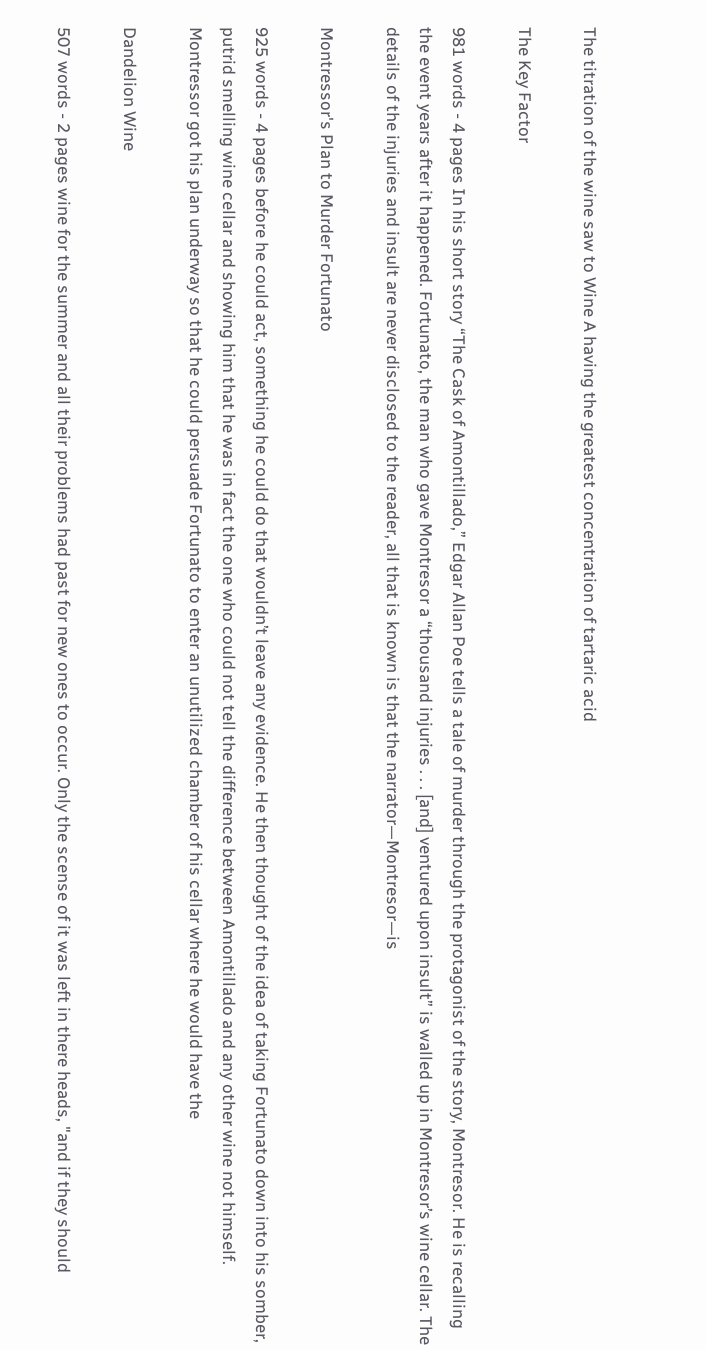The titration of the wine saw to Wine A having the greatest concentration of tartaric acid

The Key Factor

981 words - 4 pages In his short story “The Cask of Amontillado,” Edgar Allan Poe tells a tale of murder through the protagonist of the story, Montresor. He is recalling the event years after it happened. Fortunato, the man who gave Montresor a “thousand injuries . . . [and] ventured upon insult” is walled up in Montresor’s wine cellar. The details of the injuries and insult are never disclosed to the reader, all that is known is that the narrator—Montresor—is

Montressor's Plan to Murder Fortunato

925 words - 4 pages before he could act, something he could do that wouldn’t leave any evidence. He then thought of the idea of taking Fortunato down into his somber, putrid smelling wine cellar and showing him that he was in fact the one who could not tell the difference between Amontillado and any other wine not himself. Montressor got his plan underway so that he could persuade Fortunato to enter an unutilized chamber of his cellar where he would have the

Dandelion Wine

507 words - 2 pages wine for the summer and all their problems had past for new ones to occur. Only the scense of it was left in there heads, "and if they should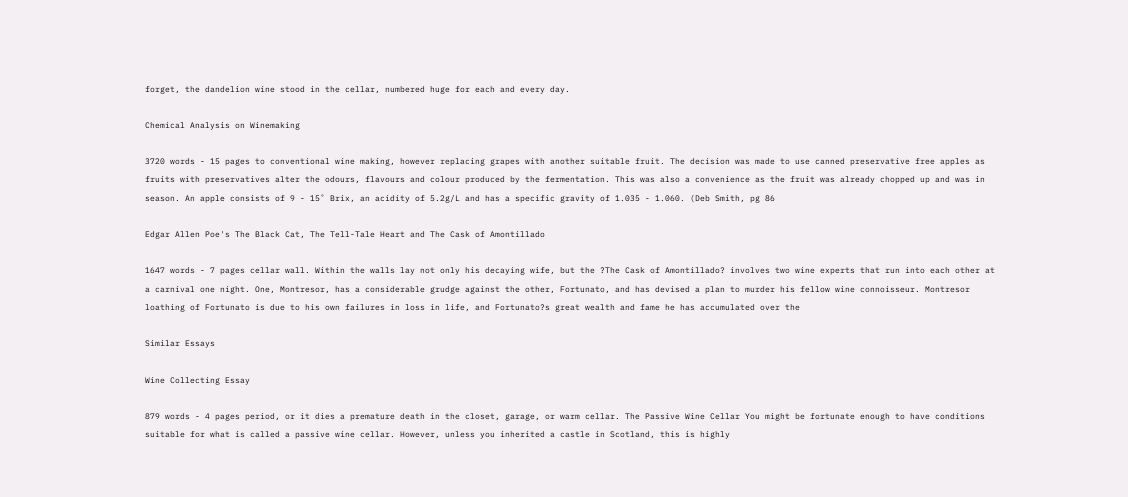forget, the dandelion wine stood in the cellar, numbered huge for each and every day.

Chemical Analysis on Winemaking

3720 words - 15 pages to conventional wine making, however replacing grapes with another suitable fruit. The decision was made to use canned preservative free apples as fruits with preservatives alter the odours, flavours and colour produced by the fermentation. This was also a convenience as the fruit was already chopped up and was in season. An apple consists of 9 - 15˚ Brix, an acidity of 5.2g/L and has a specific gravity of 1.035 - 1.060. (Deb Smith, pg 86

Edgar Allen Poe's The Black Cat, The Tell-Tale Heart and The Cask of Amontillado

1647 words - 7 pages cellar wall. Within the walls lay not only his decaying wife, but the ?The Cask of Amontillado? involves two wine experts that run into each other at a carnival one night. One, Montresor, has a considerable grudge against the other, Fortunato, and has devised a plan to murder his fellow wine connoisseur. Montresor loathing of Fortunato is due to his own failures in loss in life, and Fortunato?s great wealth and fame he has accumulated over the

Similar Essays

Wine Collecting Essay

879 words - 4 pages period, or it dies a premature death in the closet, garage, or warm cellar. The Passive Wine Cellar You might be fortunate enough to have conditions suitable for what is called a passive wine cellar. However, unless you inherited a castle in Scotland, this is highly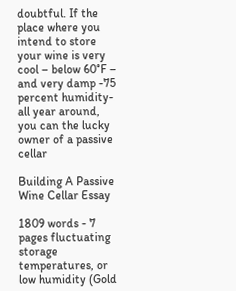doubtful. If the place where you intend to store your wine is very cool – below 60°F – and very damp -75 percent humidity- all year around, you can the lucky owner of a passive cellar

Building A Passive Wine Cellar Essay

1809 words - 7 pages fluctuating storage temperatures, or low humidity (Gold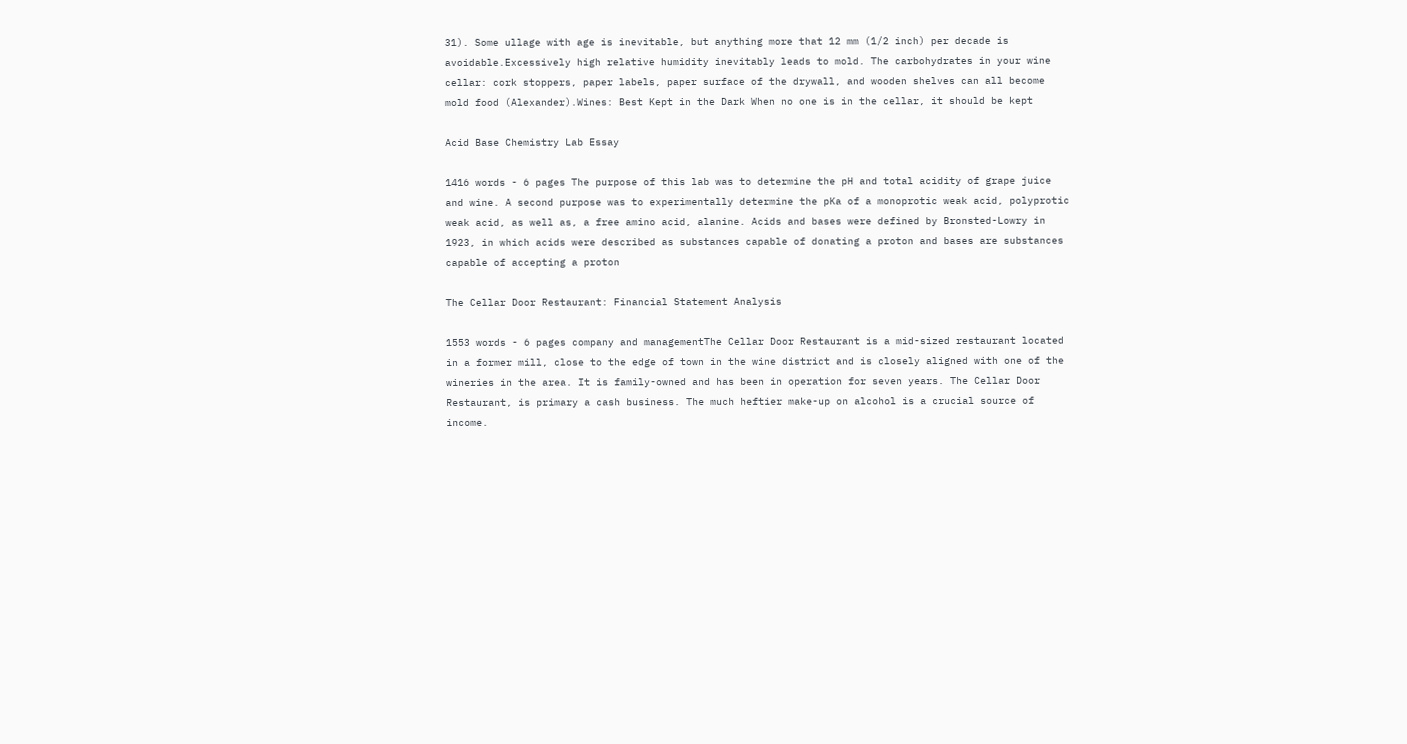31). Some ullage with age is inevitable, but anything more that 12 mm (1/2 inch) per decade is avoidable.Excessively high relative humidity inevitably leads to mold. The carbohydrates in your wine cellar: cork stoppers, paper labels, paper surface of the drywall, and wooden shelves can all become mold food (Alexander).Wines: Best Kept in the Dark When no one is in the cellar, it should be kept

Acid Base Chemistry Lab Essay

1416 words - 6 pages The purpose of this lab was to determine the pH and total acidity of grape juice and wine. A second purpose was to experimentally determine the pKa of a monoprotic weak acid, polyprotic weak acid, as well as, a free amino acid, alanine. Acids and bases were defined by Bronsted-Lowry in 1923, in which acids were described as substances capable of donating a proton and bases are substances capable of accepting a proton

The Cellar Door Restaurant: Financial Statement Analysis

1553 words - 6 pages company and managementThe Cellar Door Restaurant is a mid-sized restaurant located in a former mill, close to the edge of town in the wine district and is closely aligned with one of the wineries in the area. It is family-owned and has been in operation for seven years. The Cellar Door Restaurant, is primary a cash business. The much heftier make-up on alcohol is a crucial source of income.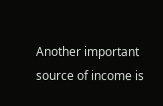Another important source of income is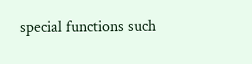special functions such